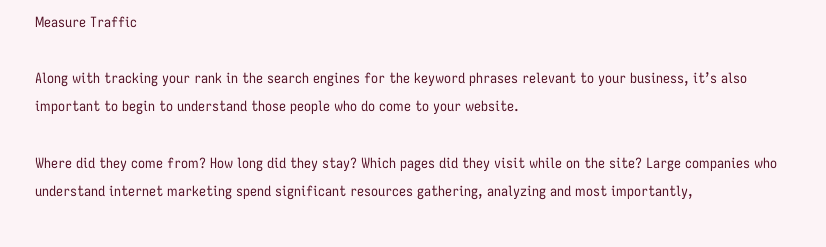Measure Traffic

Along with tracking your rank in the search engines for the keyword phrases relevant to your business, it’s also important to begin to understand those people who do come to your website.

Where did they come from? How long did they stay? Which pages did they visit while on the site? Large companies who understand internet marketing spend significant resources gathering, analyzing and most importantly,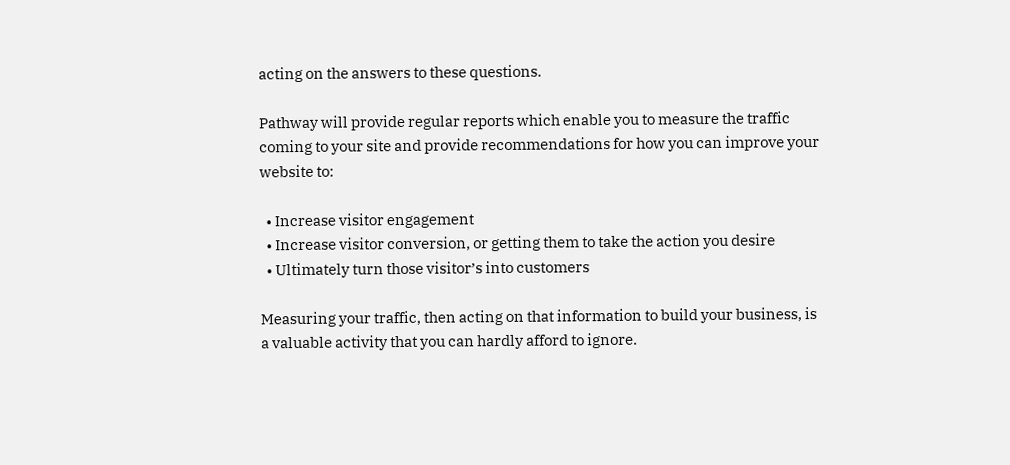acting on the answers to these questions.

Pathway will provide regular reports which enable you to measure the traffic coming to your site and provide recommendations for how you can improve your website to:

  • Increase visitor engagement
  • Increase visitor conversion, or getting them to take the action you desire
  • Ultimately turn those visitor’s into customers

Measuring your traffic, then acting on that information to build your business, is a valuable activity that you can hardly afford to ignore.